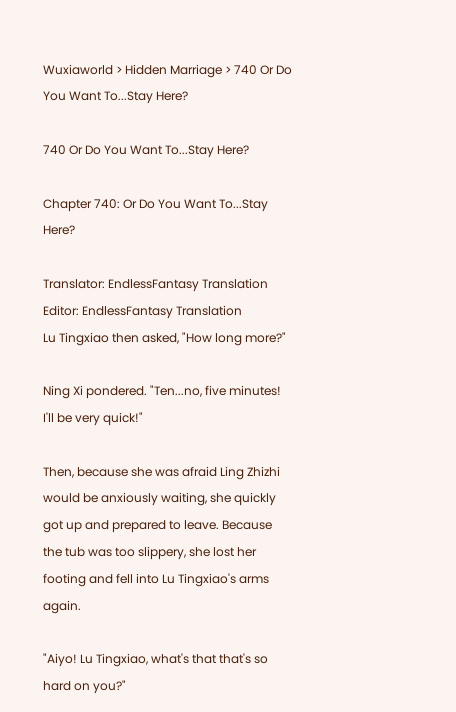Wuxiaworld > Hidden Marriage > 740 Or Do You Want To...Stay Here?

740 Or Do You Want To...Stay Here?

Chapter 740: Or Do You Want To...Stay Here?

Translator: EndlessFantasy Translation Editor: EndlessFantasy Translation
Lu Tingxiao then asked, "How long more?"

Ning Xi pondered. "Ten...no, five minutes! I'll be very quick!"

Then, because she was afraid Ling Zhizhi would be anxiously waiting, she quickly got up and prepared to leave. Because the tub was too slippery, she lost her footing and fell into Lu Tingxiao's arms again.

"Aiyo! Lu Tingxiao, what's that that's so hard on you?"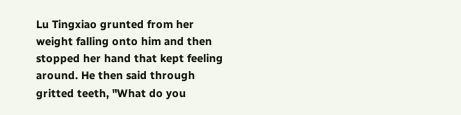Lu Tingxiao grunted from her weight falling onto him and then stopped her hand that kept feeling around. He then said through gritted teeth, "What do you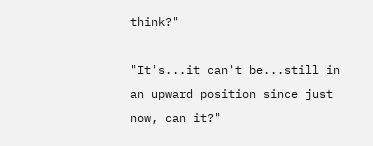think?"

"It's...it can't be...still in an upward position since just now, can it?"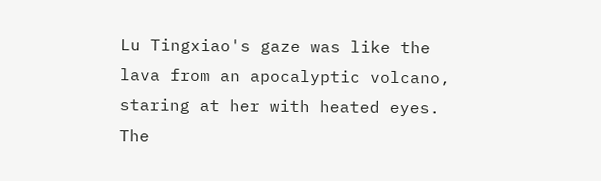Lu Tingxiao's gaze was like the lava from an apocalyptic volcano, staring at her with heated eyes. The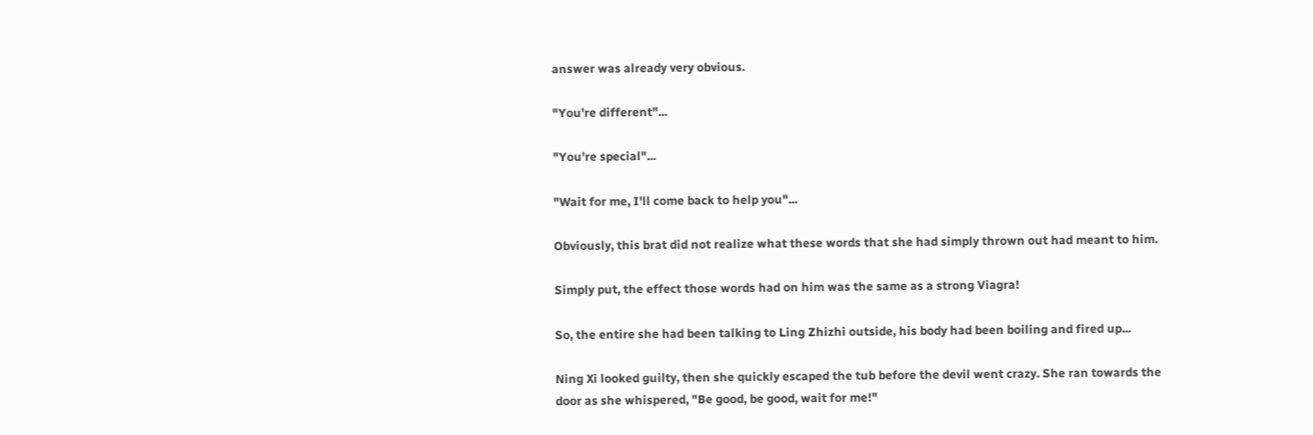answer was already very obvious.

"You're different"...

"You're special"...

"Wait for me, I'll come back to help you"...

Obviously, this brat did not realize what these words that she had simply thrown out had meant to him.

Simply put, the effect those words had on him was the same as a strong Viagra!

So, the entire she had been talking to Ling Zhizhi outside, his body had been boiling and fired up...

Ning Xi looked guilty, then she quickly escaped the tub before the devil went crazy. She ran towards the door as she whispered, "Be good, be good, wait for me!"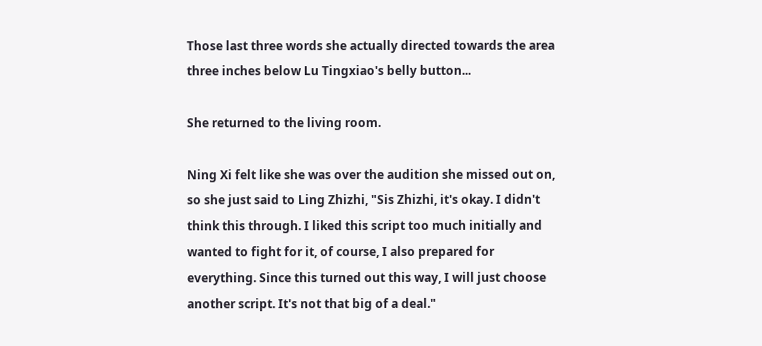Those last three words she actually directed towards the area three inches below Lu Tingxiao's belly button...

She returned to the living room.

Ning Xi felt like she was over the audition she missed out on, so she just said to Ling Zhizhi, "Sis Zhizhi, it's okay. I didn't think this through. I liked this script too much initially and wanted to fight for it, of course, I also prepared for everything. Since this turned out this way, I will just choose another script. It's not that big of a deal."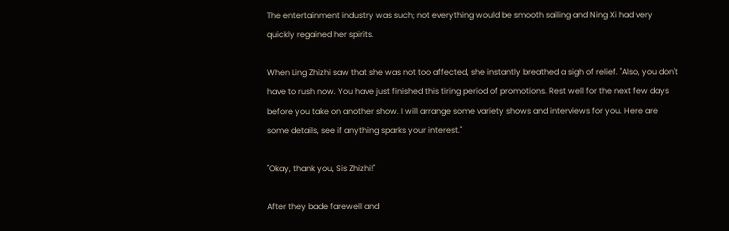The entertainment industry was such; not everything would be smooth sailing and Ning Xi had very quickly regained her spirits.

When Ling Zhizhi saw that she was not too affected, she instantly breathed a sigh of relief. "Also, you don't have to rush now. You have just finished this tiring period of promotions. Rest well for the next few days before you take on another show. I will arrange some variety shows and interviews for you. Here are some details, see if anything sparks your interest."

"Okay, thank you, Sis Zhizhi!"

After they bade farewell and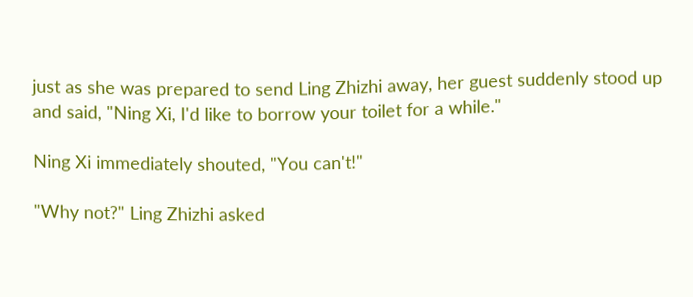just as she was prepared to send Ling Zhizhi away, her guest suddenly stood up and said, "Ning Xi, I'd like to borrow your toilet for a while."

Ning Xi immediately shouted, "You can't!"

"Why not?" Ling Zhizhi asked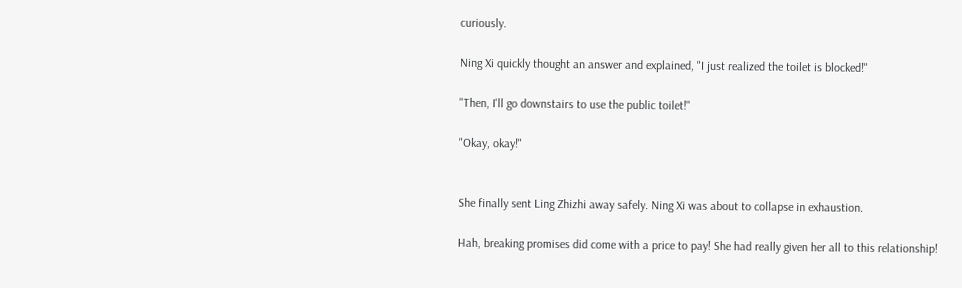curiously.

Ning Xi quickly thought an answer and explained, "I just realized the toilet is blocked!"

"Then, I'll go downstairs to use the public toilet!"

"Okay, okay!"


She finally sent Ling Zhizhi away safely. Ning Xi was about to collapse in exhaustion.

Hah, breaking promises did come with a price to pay! She had really given her all to this relationship!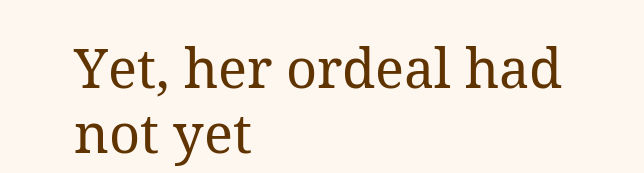Yet, her ordeal had not yet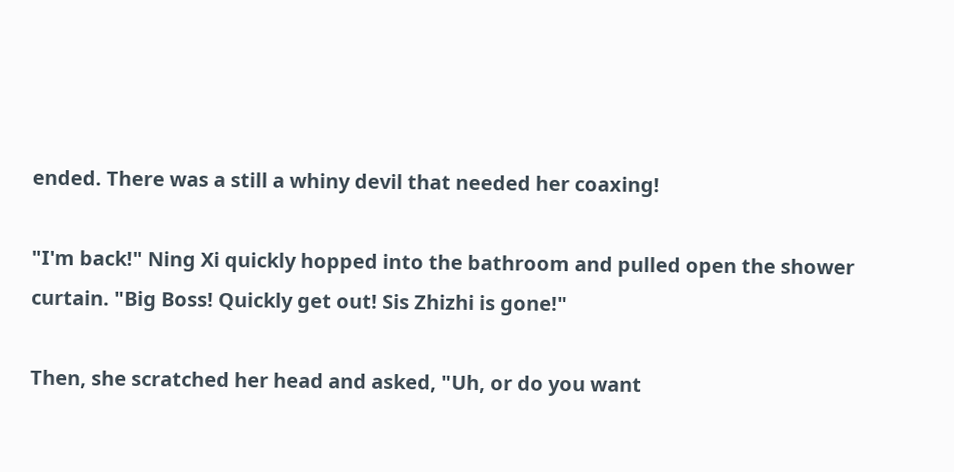ended. There was a still a whiny devil that needed her coaxing!

"I'm back!" Ning Xi quickly hopped into the bathroom and pulled open the shower curtain. "Big Boss! Quickly get out! Sis Zhizhi is gone!"

Then, she scratched her head and asked, "Uh, or do you want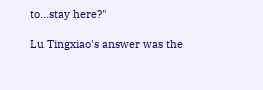to...stay here?"

Lu Tingxiao's answer was the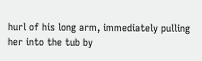hurl of his long arm, immediately pulling her into the tub by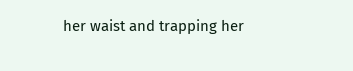her waist and trapping her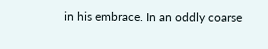in his embrace. In an oddly coarse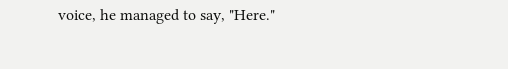voice, he managed to say, "Here."